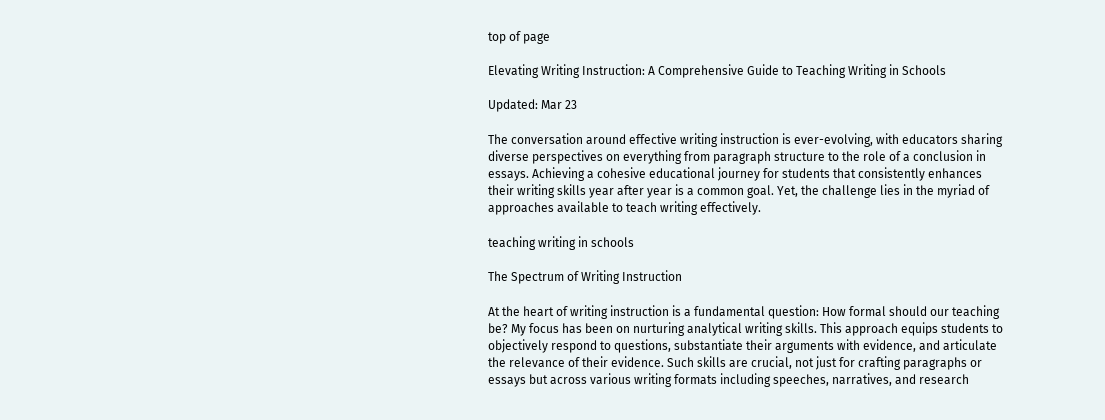top of page

Elevating Writing Instruction: A Comprehensive Guide to Teaching Writing in Schools

Updated: Mar 23

The conversation around effective writing instruction is ever-evolving, with educators sharing diverse perspectives on everything from paragraph structure to the role of a conclusion in essays. Achieving a cohesive educational journey for students that consistently enhances their writing skills year after year is a common goal. Yet, the challenge lies in the myriad of approaches available to teach writing effectively.

teaching writing in schools

The Spectrum of Writing Instruction

At the heart of writing instruction is a fundamental question: How formal should our teaching be? My focus has been on nurturing analytical writing skills. This approach equips students to objectively respond to questions, substantiate their arguments with evidence, and articulate the relevance of their evidence. Such skills are crucial, not just for crafting paragraphs or essays but across various writing formats including speeches, narratives, and research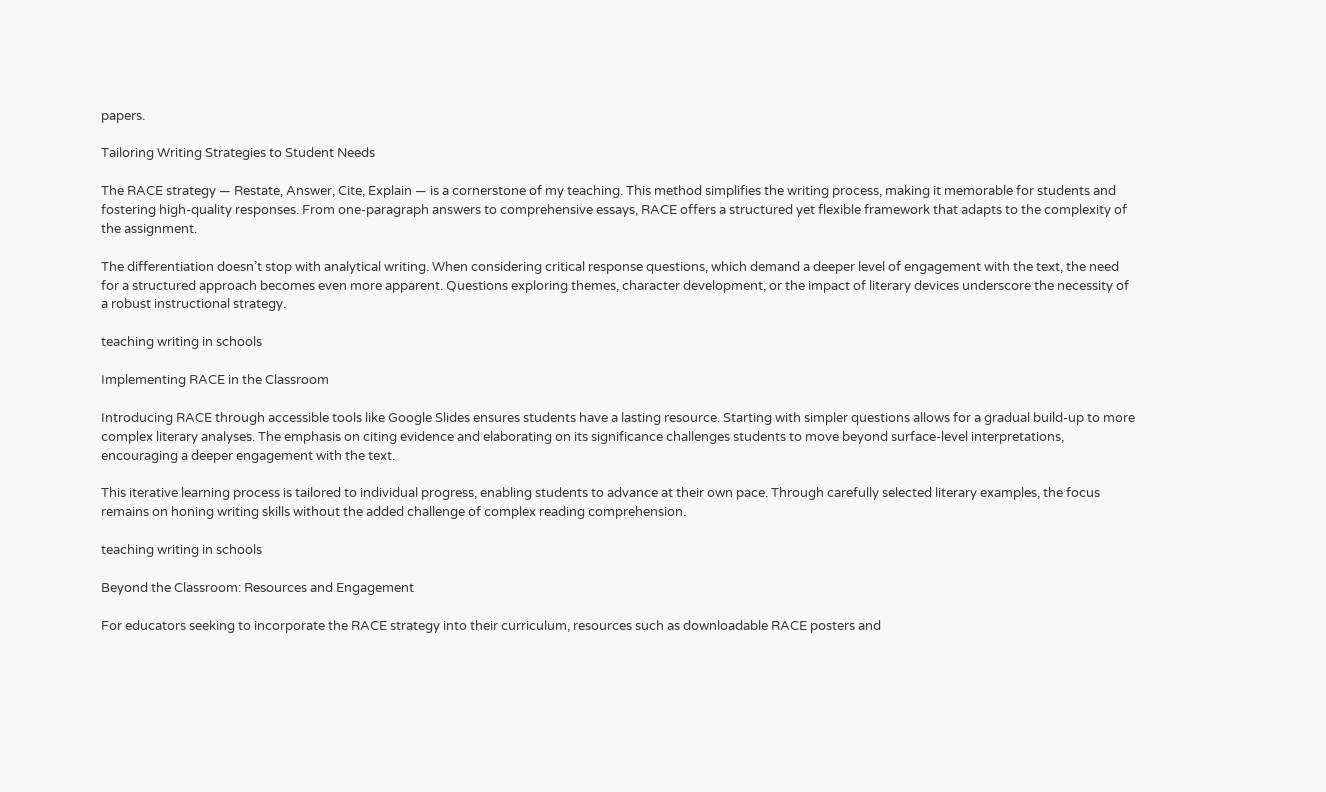papers.

Tailoring Writing Strategies to Student Needs

The RACE strategy — Restate, Answer, Cite, Explain — is a cornerstone of my teaching. This method simplifies the writing process, making it memorable for students and fostering high-quality responses. From one-paragraph answers to comprehensive essays, RACE offers a structured yet flexible framework that adapts to the complexity of the assignment.

The differentiation doesn’t stop with analytical writing. When considering critical response questions, which demand a deeper level of engagement with the text, the need for a structured approach becomes even more apparent. Questions exploring themes, character development, or the impact of literary devices underscore the necessity of a robust instructional strategy.

teaching writing in schools

Implementing RACE in the Classroom

Introducing RACE through accessible tools like Google Slides ensures students have a lasting resource. Starting with simpler questions allows for a gradual build-up to more complex literary analyses. The emphasis on citing evidence and elaborating on its significance challenges students to move beyond surface-level interpretations, encouraging a deeper engagement with the text.

This iterative learning process is tailored to individual progress, enabling students to advance at their own pace. Through carefully selected literary examples, the focus remains on honing writing skills without the added challenge of complex reading comprehension.

teaching writing in schools

Beyond the Classroom: Resources and Engagement

For educators seeking to incorporate the RACE strategy into their curriculum, resources such as downloadable RACE posters and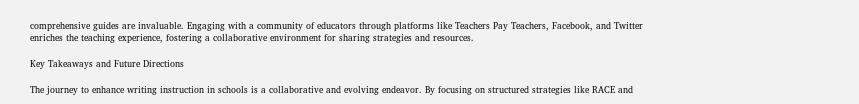comprehensive guides are invaluable. Engaging with a community of educators through platforms like Teachers Pay Teachers, Facebook, and Twitter enriches the teaching experience, fostering a collaborative environment for sharing strategies and resources.

Key Takeaways and Future Directions

The journey to enhance writing instruction in schools is a collaborative and evolving endeavor. By focusing on structured strategies like RACE and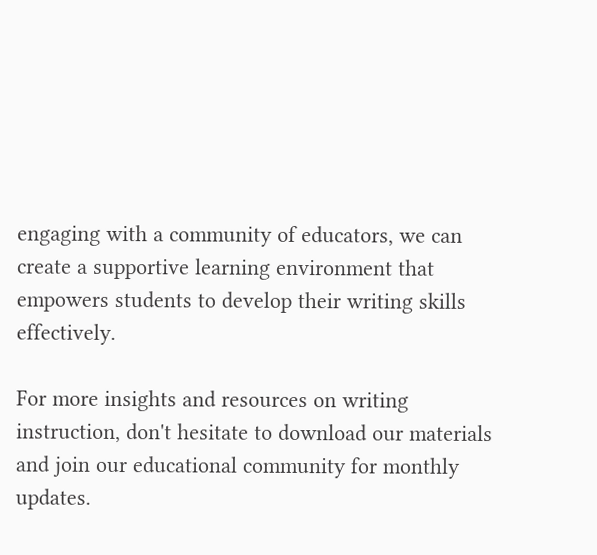engaging with a community of educators, we can create a supportive learning environment that empowers students to develop their writing skills effectively.

For more insights and resources on writing instruction, don't hesitate to download our materials and join our educational community for monthly updates.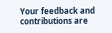Your feedback and contributions are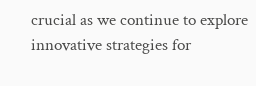crucial as we continue to explore innovative strategies for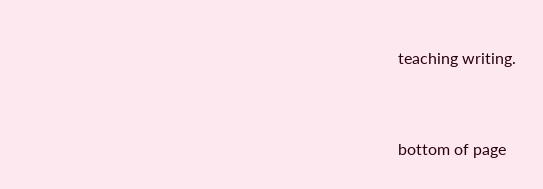teaching writing.


bottom of page